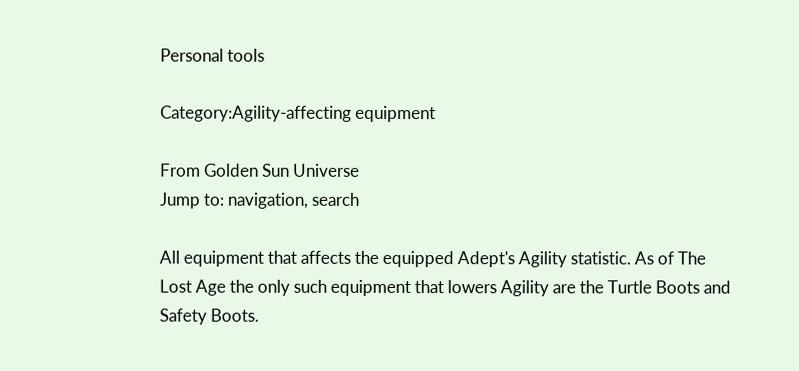Personal tools

Category:Agility-affecting equipment

From Golden Sun Universe
Jump to: navigation, search

All equipment that affects the equipped Adept's Agility statistic. As of The Lost Age the only such equipment that lowers Agility are the Turtle Boots and Safety Boots.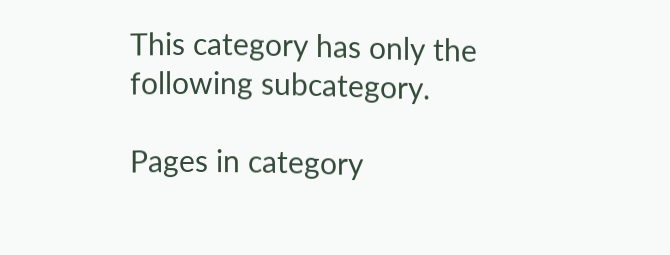This category has only the following subcategory.

Pages in category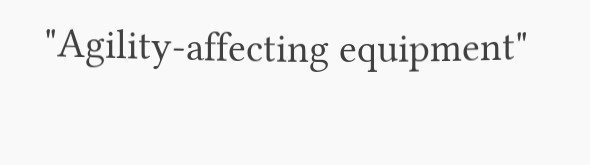"Agility-affecting equipment"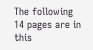The following 14 pages are in this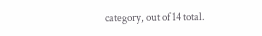category, out of 14 total.